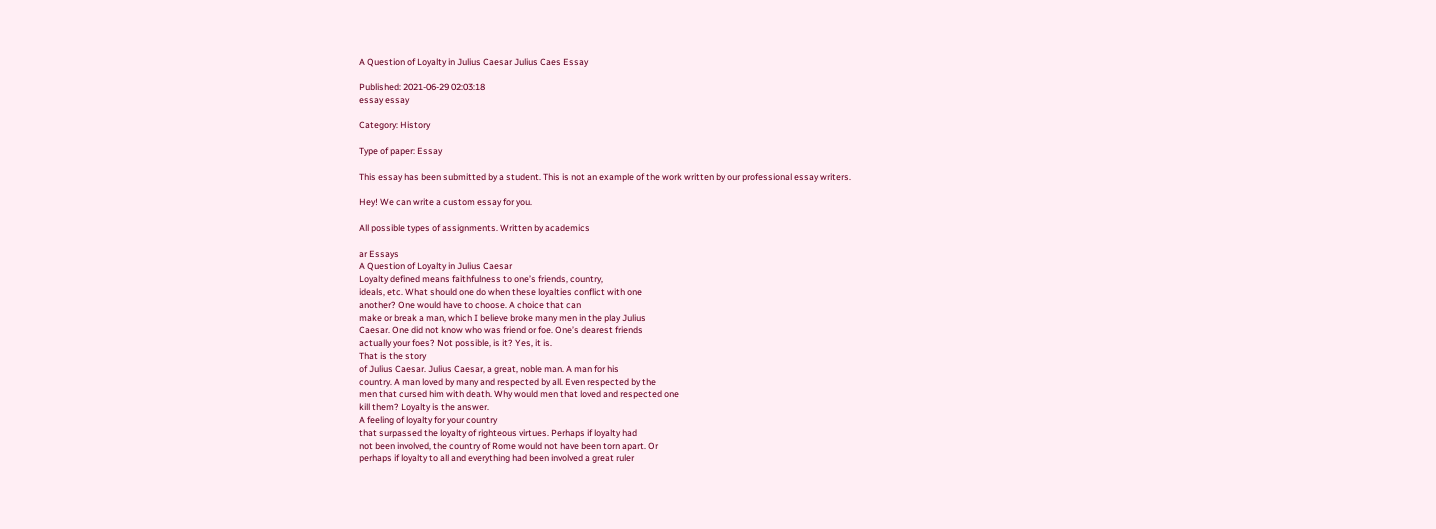A Question of Loyalty in Julius Caesar Julius Caes Essay

Published: 2021-06-29 02:03:18
essay essay

Category: History

Type of paper: Essay

This essay has been submitted by a student. This is not an example of the work written by our professional essay writers.

Hey! We can write a custom essay for you.

All possible types of assignments. Written by academics

ar Essays
A Question of Loyalty in Julius Caesar
Loyalty defined means faithfulness to one’s friends, country,
ideals, etc. What should one do when these loyalties conflict with one
another? One would have to choose. A choice that can
make or break a man, which I believe broke many men in the play Julius
Caesar. One did not know who was friend or foe. One’s dearest friends
actually your foes? Not possible, is it? Yes, it is.
That is the story
of Julius Caesar. Julius Caesar, a great, noble man. A man for his
country. A man loved by many and respected by all. Even respected by the
men that cursed him with death. Why would men that loved and respected one
kill them? Loyalty is the answer.
A feeling of loyalty for your country
that surpassed the loyalty of righteous virtues. Perhaps if loyalty had
not been involved, the country of Rome would not have been torn apart. Or
perhaps if loyalty to all and everything had been involved a great ruler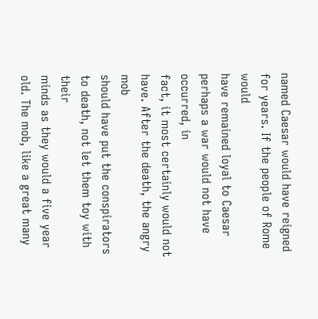named Caesar would have reigned for years. If the people of Rome would
have remained loyal to Caesar perhaps a war would not have occurred, in
fact, it most certainly would not have. After the death, the angry mob
should have put the conspirators to death, not let them toy with their
minds as they would a five year old. The mob, like a great many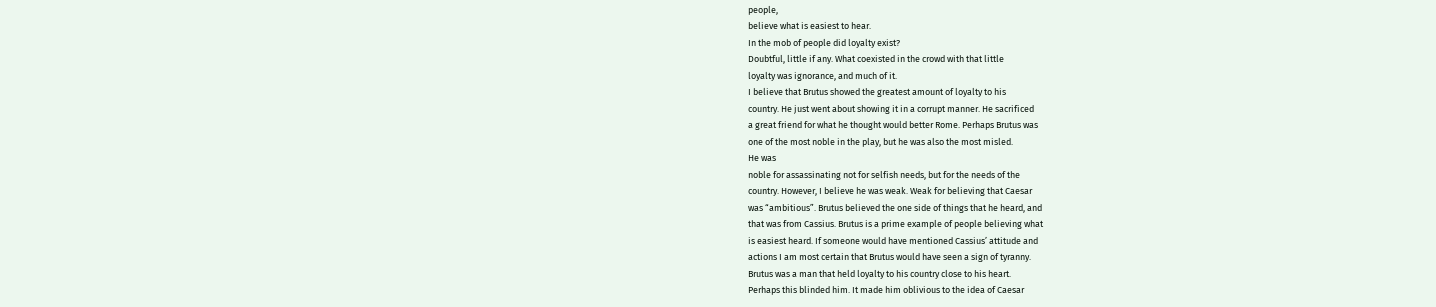people,
believe what is easiest to hear.
In the mob of people did loyalty exist?
Doubtful, little if any. What coexisted in the crowd with that little
loyalty was ignorance, and much of it.
I believe that Brutus showed the greatest amount of loyalty to his
country. He just went about showing it in a corrupt manner. He sacrificed
a great friend for what he thought would better Rome. Perhaps Brutus was
one of the most noble in the play, but he was also the most misled.
He was
noble for assassinating not for selfish needs, but for the needs of the
country. However, I believe he was weak. Weak for believing that Caesar
was “ambitious”. Brutus believed the one side of things that he heard, and
that was from Cassius. Brutus is a prime example of people believing what
is easiest heard. If someone would have mentioned Cassius’ attitude and
actions I am most certain that Brutus would have seen a sign of tyranny.
Brutus was a man that held loyalty to his country close to his heart.
Perhaps this blinded him. It made him oblivious to the idea of Caesar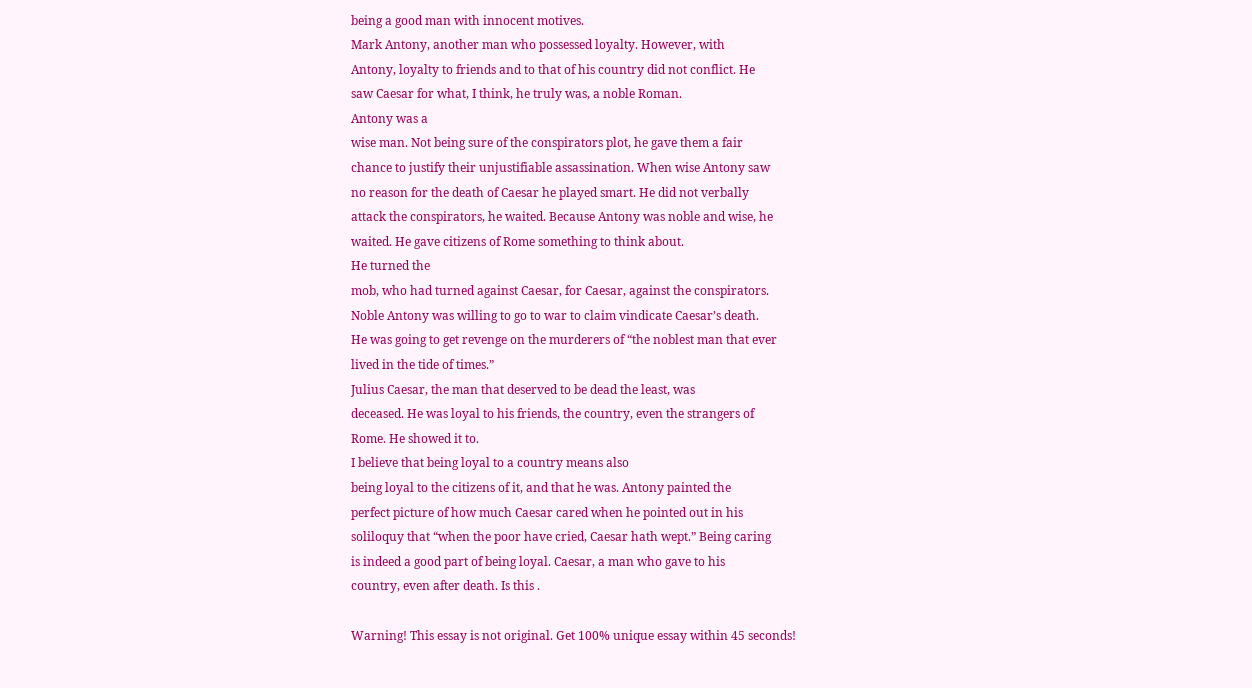being a good man with innocent motives.
Mark Antony, another man who possessed loyalty. However, with
Antony, loyalty to friends and to that of his country did not conflict. He
saw Caesar for what, I think, he truly was, a noble Roman.
Antony was a
wise man. Not being sure of the conspirators plot, he gave them a fair
chance to justify their unjustifiable assassination. When wise Antony saw
no reason for the death of Caesar he played smart. He did not verbally
attack the conspirators, he waited. Because Antony was noble and wise, he
waited. He gave citizens of Rome something to think about.
He turned the
mob, who had turned against Caesar, for Caesar, against the conspirators.
Noble Antony was willing to go to war to claim vindicate Caesar’s death.
He was going to get revenge on the murderers of “the noblest man that ever
lived in the tide of times.”
Julius Caesar, the man that deserved to be dead the least, was
deceased. He was loyal to his friends, the country, even the strangers of
Rome. He showed it to.
I believe that being loyal to a country means also
being loyal to the citizens of it, and that he was. Antony painted the
perfect picture of how much Caesar cared when he pointed out in his
soliloquy that “when the poor have cried, Caesar hath wept.” Being caring
is indeed a good part of being loyal. Caesar, a man who gave to his
country, even after death. Is this .

Warning! This essay is not original. Get 100% unique essay within 45 seconds!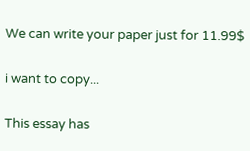We can write your paper just for 11.99$

i want to copy...

This essay has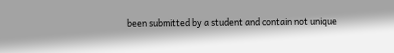been submitted by a student and contain not unique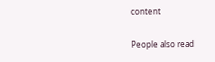content

People also read